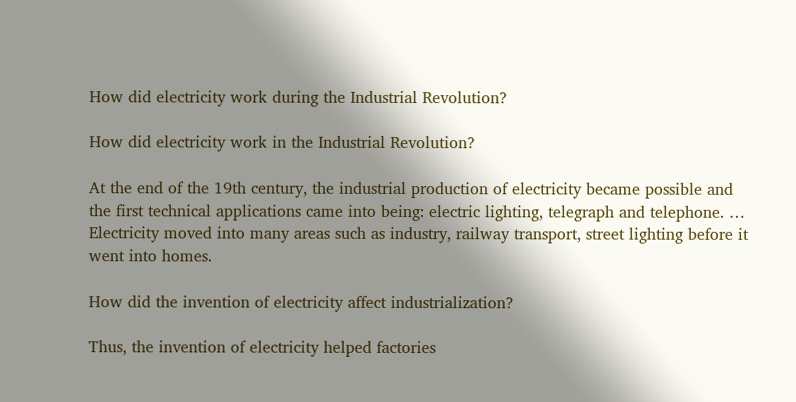How did electricity work during the Industrial Revolution?

How did electricity work in the Industrial Revolution?

At the end of the 19th century, the industrial production of electricity became possible and the first technical applications came into being: electric lighting, telegraph and telephone. … Electricity moved into many areas such as industry, railway transport, street lighting before it went into homes.

How did the invention of electricity affect industrialization?

Thus, the invention of electricity helped factories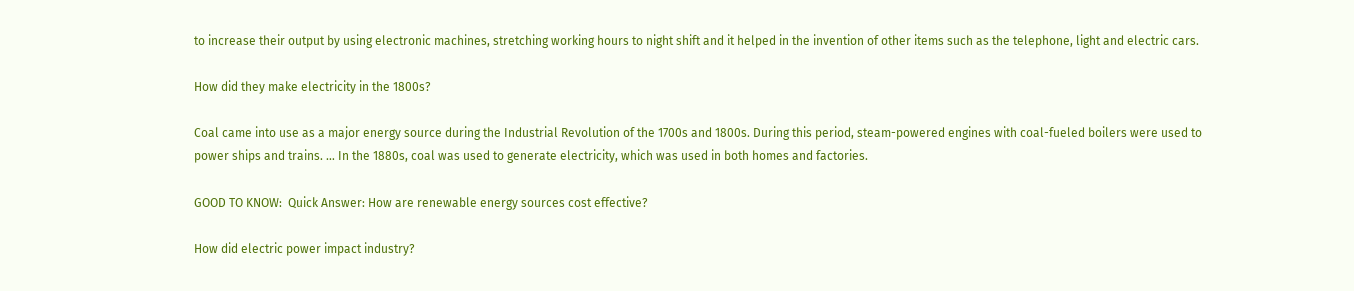to increase their output by using electronic machines, stretching working hours to night shift and it helped in the invention of other items such as the telephone, light and electric cars.

How did they make electricity in the 1800s?

Coal came into use as a major energy source during the Industrial Revolution of the 1700s and 1800s. During this period, steam-powered engines with coal-fueled boilers were used to power ships and trains. … In the 1880s, coal was used to generate electricity, which was used in both homes and factories.

GOOD TO KNOW:  Quick Answer: How are renewable energy sources cost effective?

How did electric power impact industry?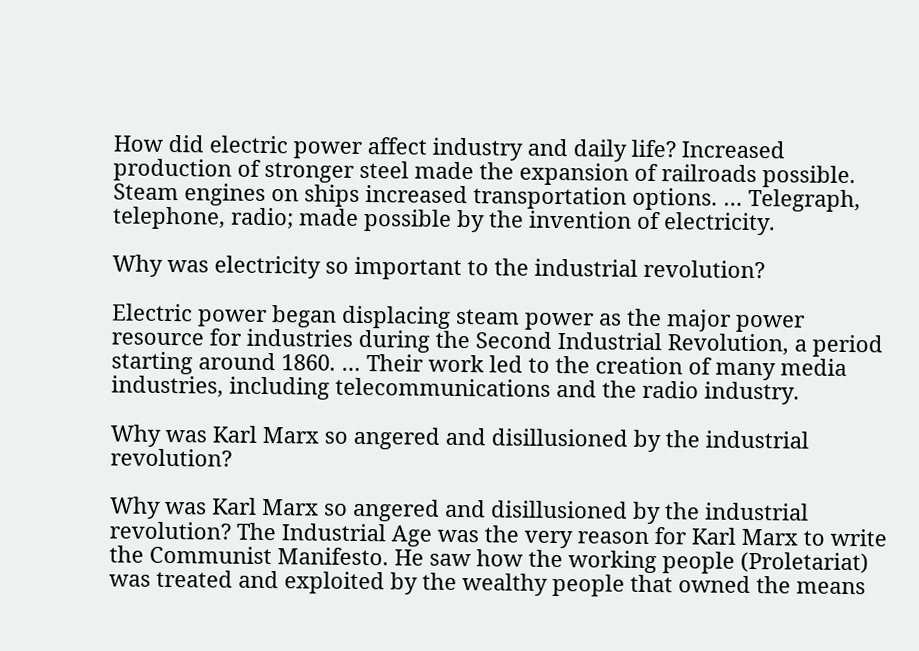How did electric power affect industry and daily life? Increased production of stronger steel made the expansion of railroads possible. Steam engines on ships increased transportation options. … Telegraph, telephone, radio; made possible by the invention of electricity.

Why was electricity so important to the industrial revolution?

Electric power began displacing steam power as the major power resource for industries during the Second Industrial Revolution, a period starting around 1860. … Their work led to the creation of many media industries, including telecommunications and the radio industry.

Why was Karl Marx so angered and disillusioned by the industrial revolution?

Why was Karl Marx so angered and disillusioned by the industrial revolution? The Industrial Age was the very reason for Karl Marx to write the Communist Manifesto. He saw how the working people (Proletariat) was treated and exploited by the wealthy people that owned the means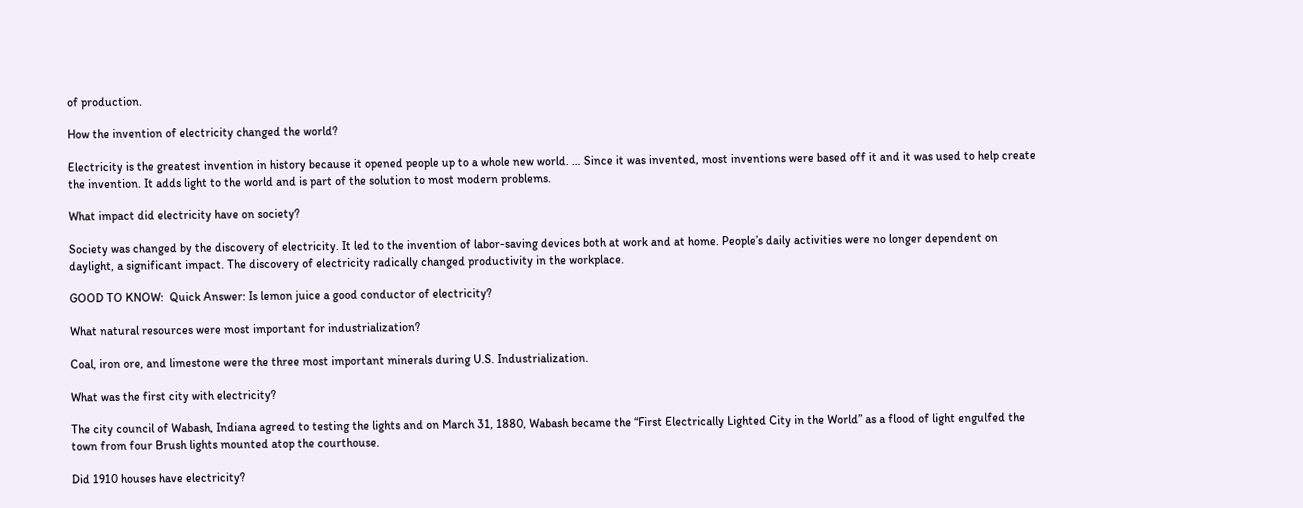of production.

How the invention of electricity changed the world?

Electricity is the greatest invention in history because it opened people up to a whole new world. … Since it was invented, most inventions were based off it and it was used to help create the invention. It adds light to the world and is part of the solution to most modern problems.

What impact did electricity have on society?

Society was changed by the discovery of electricity. It led to the invention of labor-saving devices both at work and at home. People’s daily activities were no longer dependent on daylight, a significant impact. The discovery of electricity radically changed productivity in the workplace.

GOOD TO KNOW:  Quick Answer: Is lemon juice a good conductor of electricity?

What natural resources were most important for industrialization?

Coal, iron ore, and limestone were the three most important minerals during U.S. Industrialization.

What was the first city with electricity?

The city council of Wabash, Indiana agreed to testing the lights and on March 31, 1880, Wabash became the “First Electrically Lighted City in the World” as a flood of light engulfed the town from four Brush lights mounted atop the courthouse.

Did 1910 houses have electricity?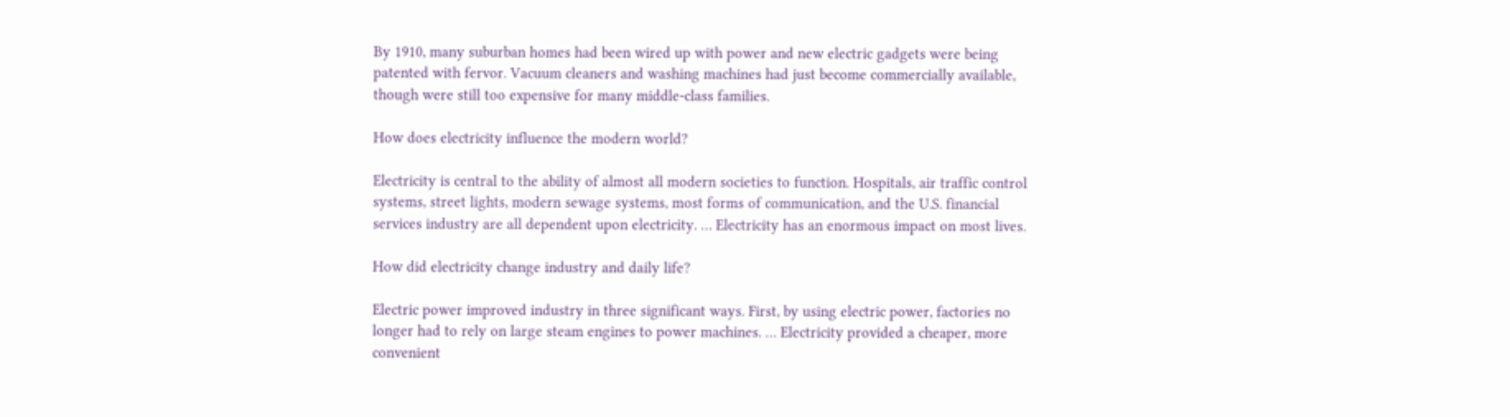By 1910, many suburban homes had been wired up with power and new electric gadgets were being patented with fervor. Vacuum cleaners and washing machines had just become commercially available, though were still too expensive for many middle-class families.

How does electricity influence the modern world?

Electricity is central to the ability of almost all modern societies to function. Hospitals, air traffic control systems, street lights, modern sewage systems, most forms of communication, and the U.S. financial services industry are all dependent upon electricity. … Electricity has an enormous impact on most lives.

How did electricity change industry and daily life?

Electric power improved industry in three significant ways. First, by using electric power, factories no longer had to rely on large steam engines to power machines. … Electricity provided a cheaper, more convenient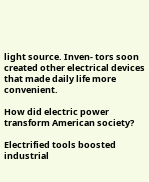light source. Inven- tors soon created other electrical devices that made daily life more convenient.

How did electric power transform American society?

Electrified tools boosted industrial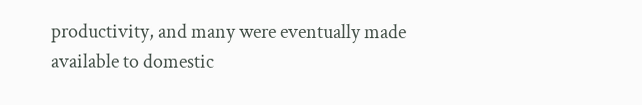productivity, and many were eventually made available to domestic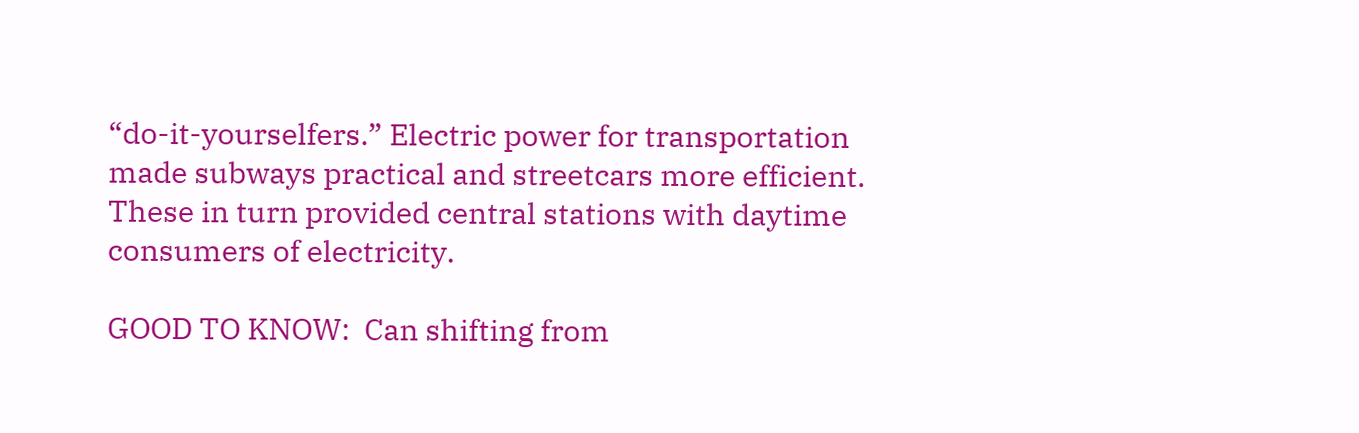“do-it-yourselfers.” Electric power for transportation made subways practical and streetcars more efficient. These in turn provided central stations with daytime consumers of electricity.

GOOD TO KNOW:  Can shifting from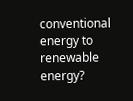conventional energy to renewable energy?